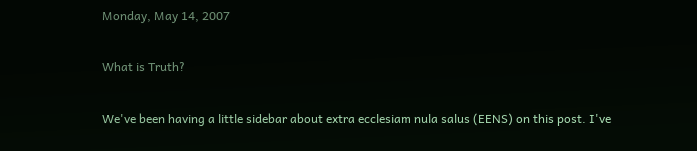Monday, May 14, 2007

What is Truth?

We've been having a little sidebar about extra ecclesiam nula salus (EENS) on this post. I've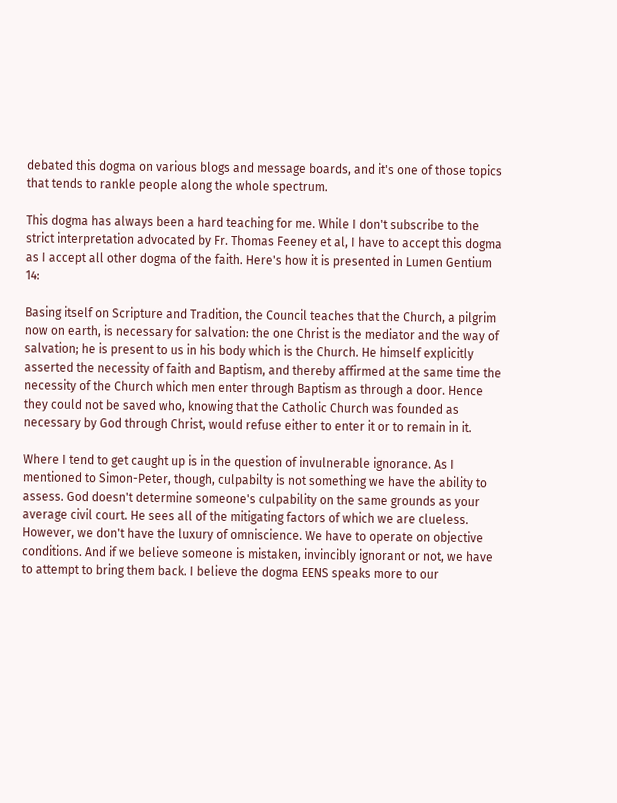debated this dogma on various blogs and message boards, and it's one of those topics that tends to rankle people along the whole spectrum.

This dogma has always been a hard teaching for me. While I don't subscribe to the strict interpretation advocated by Fr. Thomas Feeney et al, I have to accept this dogma as I accept all other dogma of the faith. Here's how it is presented in Lumen Gentium 14:

Basing itself on Scripture and Tradition, the Council teaches that the Church, a pilgrim now on earth, is necessary for salvation: the one Christ is the mediator and the way of salvation; he is present to us in his body which is the Church. He himself explicitly asserted the necessity of faith and Baptism, and thereby affirmed at the same time the necessity of the Church which men enter through Baptism as through a door. Hence they could not be saved who, knowing that the Catholic Church was founded as necessary by God through Christ, would refuse either to enter it or to remain in it.

Where I tend to get caught up is in the question of invulnerable ignorance. As I mentioned to Simon-Peter, though, culpabilty is not something we have the ability to assess. God doesn't determine someone's culpability on the same grounds as your average civil court. He sees all of the mitigating factors of which we are clueless. However, we don't have the luxury of omniscience. We have to operate on objective conditions. And if we believe someone is mistaken, invincibly ignorant or not, we have to attempt to bring them back. I believe the dogma EENS speaks more to our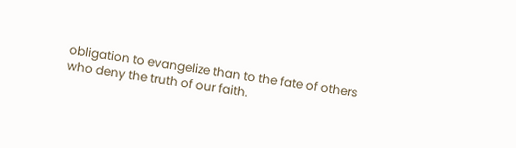obligation to evangelize than to the fate of others who deny the truth of our faith.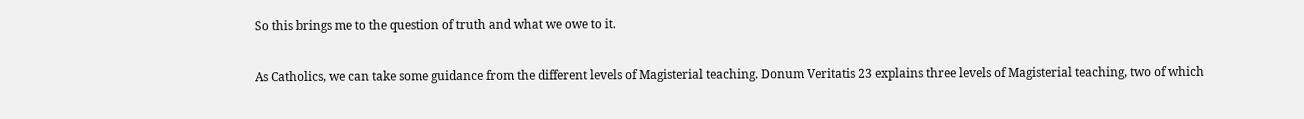So this brings me to the question of truth and what we owe to it.

As Catholics, we can take some guidance from the different levels of Magisterial teaching. Donum Veritatis 23 explains three levels of Magisterial teaching, two of which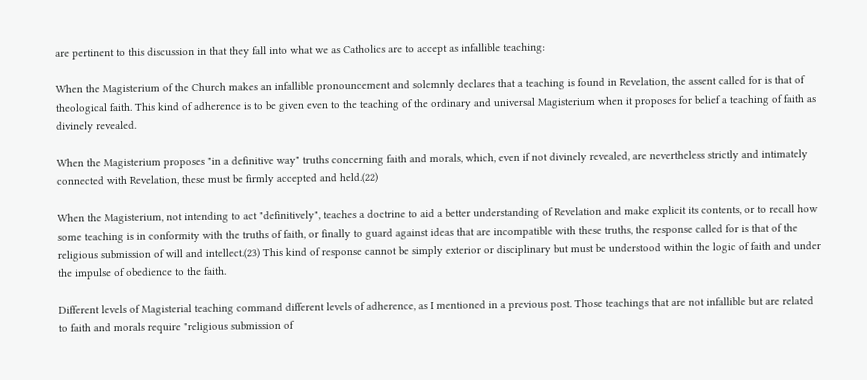are pertinent to this discussion in that they fall into what we as Catholics are to accept as infallible teaching:

When the Magisterium of the Church makes an infallible pronouncement and solemnly declares that a teaching is found in Revelation, the assent called for is that of theological faith. This kind of adherence is to be given even to the teaching of the ordinary and universal Magisterium when it proposes for belief a teaching of faith as divinely revealed.

When the Magisterium proposes "in a definitive way" truths concerning faith and morals, which, even if not divinely revealed, are nevertheless strictly and intimately connected with Revelation, these must be firmly accepted and held.(22)

When the Magisterium, not intending to act "definitively", teaches a doctrine to aid a better understanding of Revelation and make explicit its contents, or to recall how some teaching is in conformity with the truths of faith, or finally to guard against ideas that are incompatible with these truths, the response called for is that of the religious submission of will and intellect.(23) This kind of response cannot be simply exterior or disciplinary but must be understood within the logic of faith and under the impulse of obedience to the faith.

Different levels of Magisterial teaching command different levels of adherence, as I mentioned in a previous post. Those teachings that are not infallible but are related to faith and morals require "religious submission of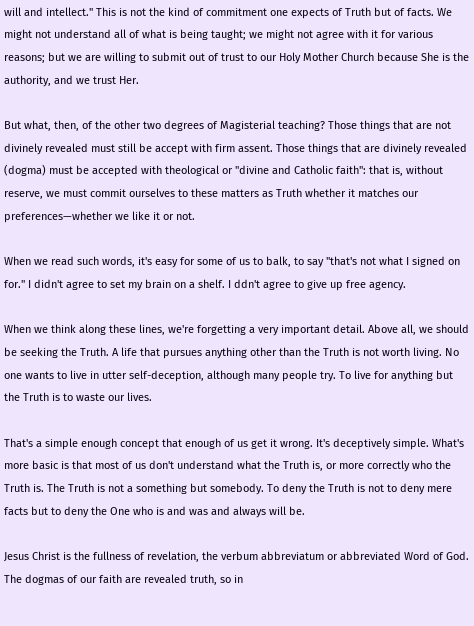will and intellect." This is not the kind of commitment one expects of Truth but of facts. We might not understand all of what is being taught; we might not agree with it for various reasons; but we are willing to submit out of trust to our Holy Mother Church because She is the authority, and we trust Her.

But what, then, of the other two degrees of Magisterial teaching? Those things that are not divinely revealed must still be accept with firm assent. Those things that are divinely revealed (dogma) must be accepted with theological or "divine and Catholic faith": that is, without reserve, we must commit ourselves to these matters as Truth whether it matches our preferences—whether we like it or not.

When we read such words, it's easy for some of us to balk, to say "that's not what I signed on for." I didn't agree to set my brain on a shelf. I ddn't agree to give up free agency.

When we think along these lines, we're forgetting a very important detail. Above all, we should be seeking the Truth. A life that pursues anything other than the Truth is not worth living. No one wants to live in utter self-deception, although many people try. To live for anything but the Truth is to waste our lives.

That's a simple enough concept that enough of us get it wrong. It's deceptively simple. What's more basic is that most of us don't understand what the Truth is, or more correctly who the Truth is. The Truth is not a something but somebody. To deny the Truth is not to deny mere facts but to deny the One who is and was and always will be.

Jesus Christ is the fullness of revelation, the verbum abbreviatum or abbreviated Word of God. The dogmas of our faith are revealed truth, so in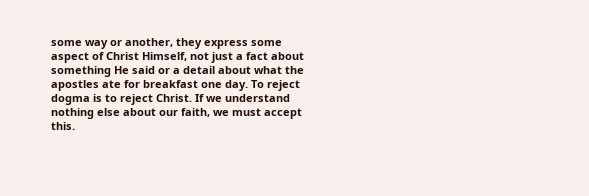some way or another, they express some aspect of Christ Himself, not just a fact about something He said or a detail about what the apostles ate for breakfast one day. To reject dogma is to reject Christ. If we understand nothing else about our faith, we must accept this.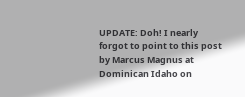UPDATE: Doh! I nearly forgot to point to this post by Marcus Magnus at Dominican Idaho on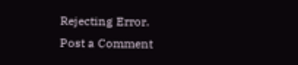Rejecting Error.
Post a Comment